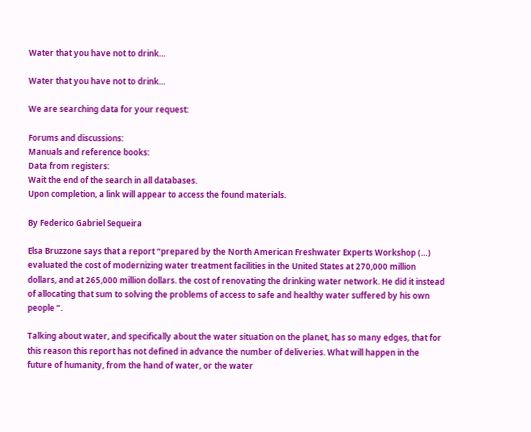Water that you have not to drink…

Water that you have not to drink…

We are searching data for your request:

Forums and discussions:
Manuals and reference books:
Data from registers:
Wait the end of the search in all databases.
Upon completion, a link will appear to access the found materials.

By Federico Gabriel Sequeira

Elsa Bruzzone says that a report “prepared by the North American Freshwater Experts Workshop (…) evaluated the cost of modernizing water treatment facilities in the United States at 270,000 million dollars, and at 265,000 million dollars. the cost of renovating the drinking water network. He did it instead of allocating that sum to solving the problems of access to safe and healthy water suffered by his own people ”.

Talking about water, and specifically about the water situation on the planet, has so many edges, that for this reason this report has not defined in advance the number of deliveries. What will happen in the future of humanity, from the hand of water, or the water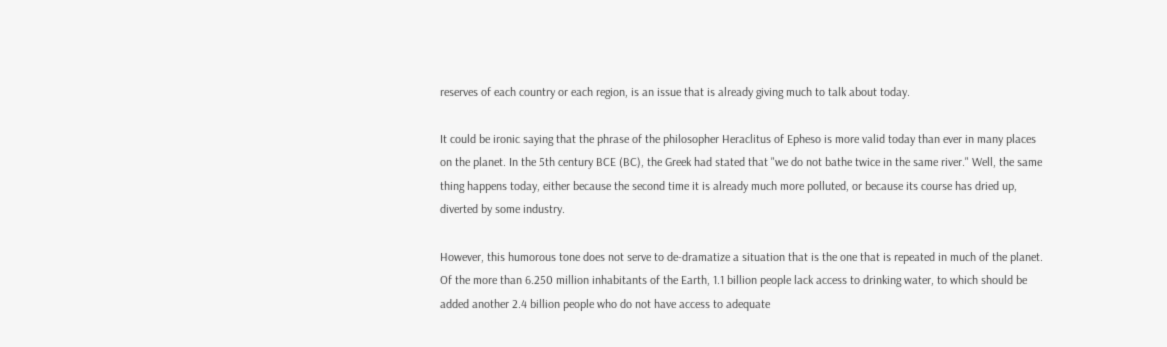reserves of each country or each region, is an issue that is already giving much to talk about today.

It could be ironic saying that the phrase of the philosopher Heraclitus of Epheso is more valid today than ever in many places on the planet. In the 5th century BCE (BC), the Greek had stated that "we do not bathe twice in the same river." Well, the same thing happens today, either because the second time it is already much more polluted, or because its course has dried up, diverted by some industry.

However, this humorous tone does not serve to de-dramatize a situation that is the one that is repeated in much of the planet. Of the more than 6.250 million inhabitants of the Earth, 1.1 billion people lack access to drinking water, to which should be added another 2.4 billion people who do not have access to adequate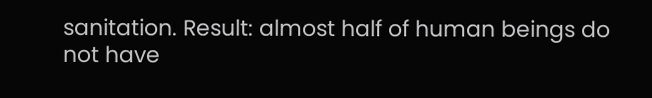sanitation. Result: almost half of human beings do not have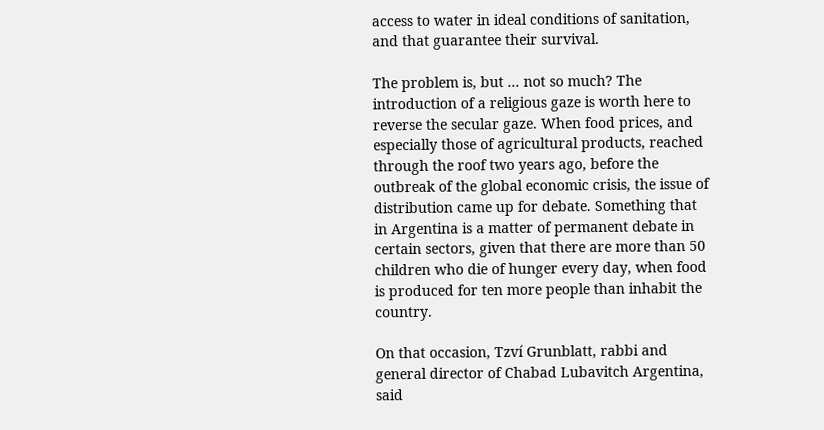access to water in ideal conditions of sanitation, and that guarantee their survival.

The problem is, but ... not so much? The introduction of a religious gaze is worth here to reverse the secular gaze. When food prices, and especially those of agricultural products, reached through the roof two years ago, before the outbreak of the global economic crisis, the issue of distribution came up for debate. Something that in Argentina is a matter of permanent debate in certain sectors, given that there are more than 50 children who die of hunger every day, when food is produced for ten more people than inhabit the country.

On that occasion, Tzví Grunblatt, rabbi and general director of Chabad Lubavitch Argentina, said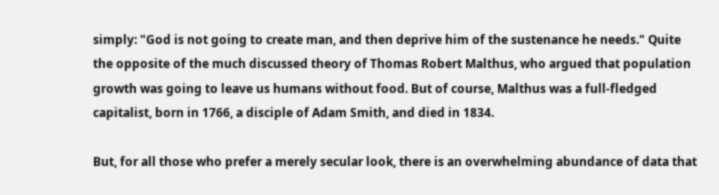simply: "God is not going to create man, and then deprive him of the sustenance he needs." Quite the opposite of the much discussed theory of Thomas Robert Malthus, who argued that population growth was going to leave us humans without food. But of course, Malthus was a full-fledged capitalist, born in 1766, a disciple of Adam Smith, and died in 1834.

But, for all those who prefer a merely secular look, there is an overwhelming abundance of data that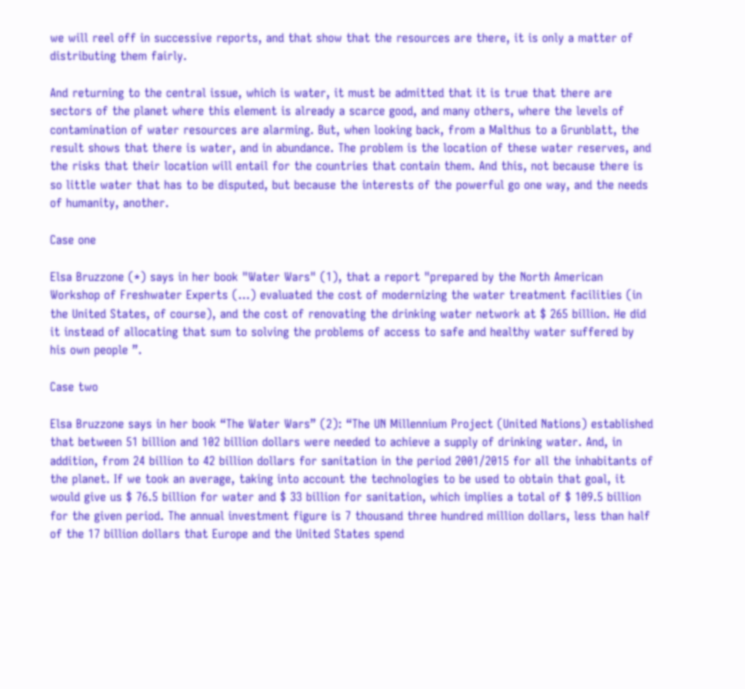we will reel off in successive reports, and that show that the resources are there, it is only a matter of distributing them fairly.

And returning to the central issue, which is water, it must be admitted that it is true that there are sectors of the planet where this element is already a scarce good, and many others, where the levels of contamination of water resources are alarming. But, when looking back, from a Malthus to a Grunblatt, the result shows that there is water, and in abundance. The problem is the location of these water reserves, and the risks that their location will entail for the countries that contain them. And this, not because there is so little water that has to be disputed, but because the interests of the powerful go one way, and the needs of humanity, another.

Case one

Elsa Bruzzone (*) says in her book "Water Wars" (1), that a report "prepared by the North American Workshop of Freshwater Experts (...) evaluated the cost of modernizing the water treatment facilities (in the United States, of course), and the cost of renovating the drinking water network at $ 265 billion. He did it instead of allocating that sum to solving the problems of access to safe and healthy water suffered by his own people ”.

Case two

Elsa Bruzzone says in her book “The Water Wars” (2): “The UN Millennium Project (United Nations) established that between 51 billion and 102 billion dollars were needed to achieve a supply of drinking water. And, in addition, from 24 billion to 42 billion dollars for sanitation in the period 2001/2015 for all the inhabitants of the planet. If we took an average, taking into account the technologies to be used to obtain that goal, it would give us $ 76.5 billion for water and $ 33 billion for sanitation, which implies a total of $ 109.5 billion for the given period. The annual investment figure is 7 thousand three hundred million dollars, less than half of the 17 billion dollars that Europe and the United States spend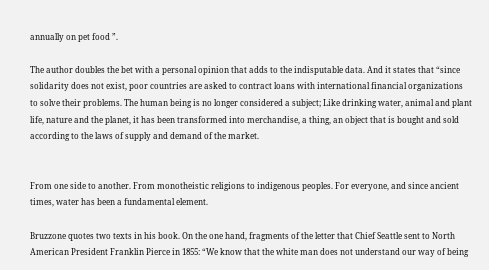annually on pet food ”.

The author doubles the bet with a personal opinion that adds to the indisputable data. And it states that “since solidarity does not exist, poor countries are asked to contract loans with international financial organizations to solve their problems. The human being is no longer considered a subject; Like drinking water, animal and plant life, nature and the planet, it has been transformed into merchandise, a thing, an object that is bought and sold according to the laws of supply and demand of the market.


From one side to another. From monotheistic religions to indigenous peoples. For everyone, and since ancient times, water has been a fundamental element.

Bruzzone quotes two texts in his book. On the one hand, fragments of the letter that Chief Seattle sent to North American President Franklin Pierce in 1855: “We know that the white man does not understand our way of being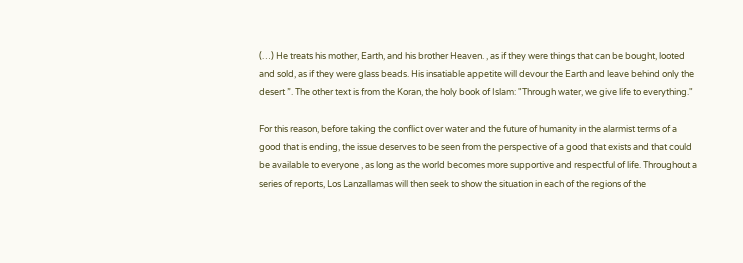(…) He treats his mother, Earth, and his brother Heaven. , as if they were things that can be bought, looted and sold, as if they were glass beads. His insatiable appetite will devour the Earth and leave behind only the desert ”. The other text is from the Koran, the holy book of Islam: "Through water, we give life to everything."

For this reason, before taking the conflict over water and the future of humanity in the alarmist terms of a good that is ending, the issue deserves to be seen from the perspective of a good that exists and that could be available to everyone , as long as the world becomes more supportive and respectful of life. Throughout a series of reports, Los Lanzallamas will then seek to show the situation in each of the regions of the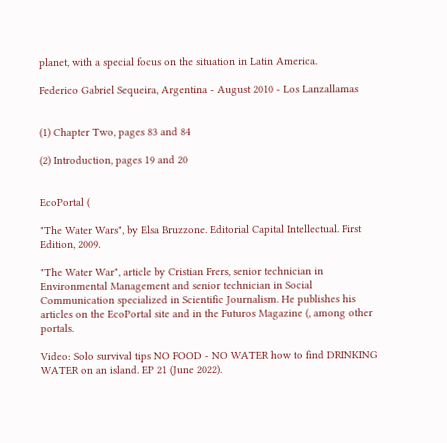planet, with a special focus on the situation in Latin America.

Federico Gabriel Sequeira, Argentina - August 2010 - Los Lanzallamas


(1) Chapter Two, pages 83 and 84

(2) Introduction, pages 19 and 20


EcoPortal (

"The Water Wars", by Elsa Bruzzone. Editorial Capital Intellectual. First Edition, 2009.

"The Water War", article by Cristian Frers, senior technician in Environmental Management and senior technician in Social Communication specialized in Scientific Journalism. He publishes his articles on the EcoPortal site and in the Futuros Magazine (, among other portals.

Video: Solo survival tips NO FOOD - NO WATER how to find DRINKING WATER on an island. EP 21 (June 2022).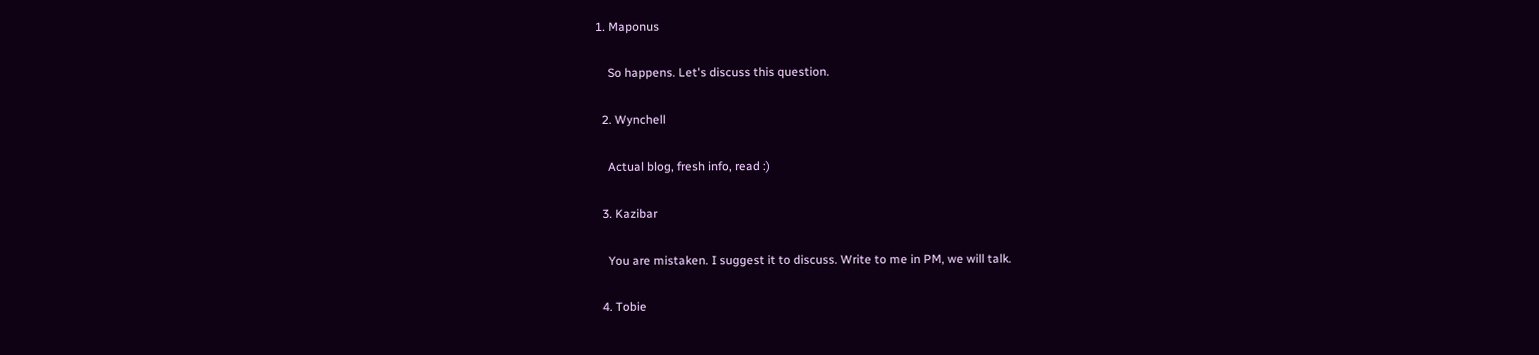1. Maponus

    So happens. Let's discuss this question.

  2. Wynchell

    Actual blog, fresh info, read :)

  3. Kazibar

    You are mistaken. I suggest it to discuss. Write to me in PM, we will talk.

  4. Tobie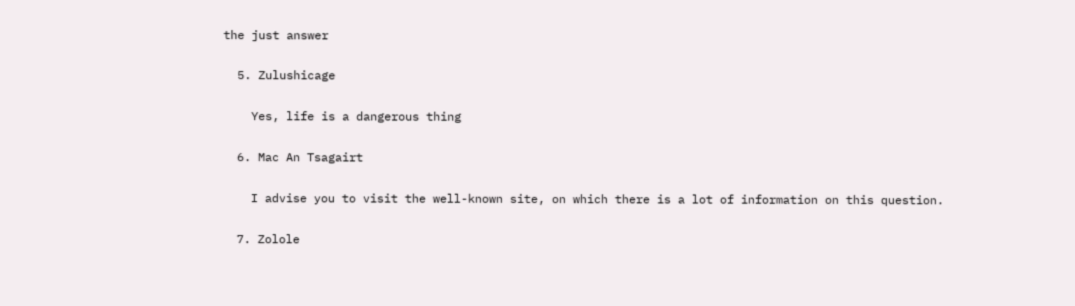the just answer

  5. Zulushicage

    Yes, life is a dangerous thing

  6. Mac An Tsagairt

    I advise you to visit the well-known site, on which there is a lot of information on this question.

  7. Zolole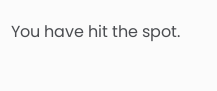You have hit the spot.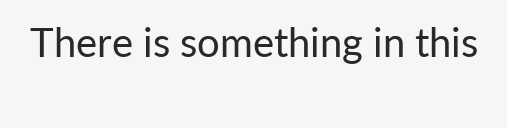There is something in this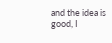and the idea is good, I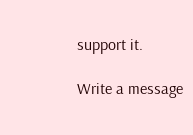support it.

Write a message